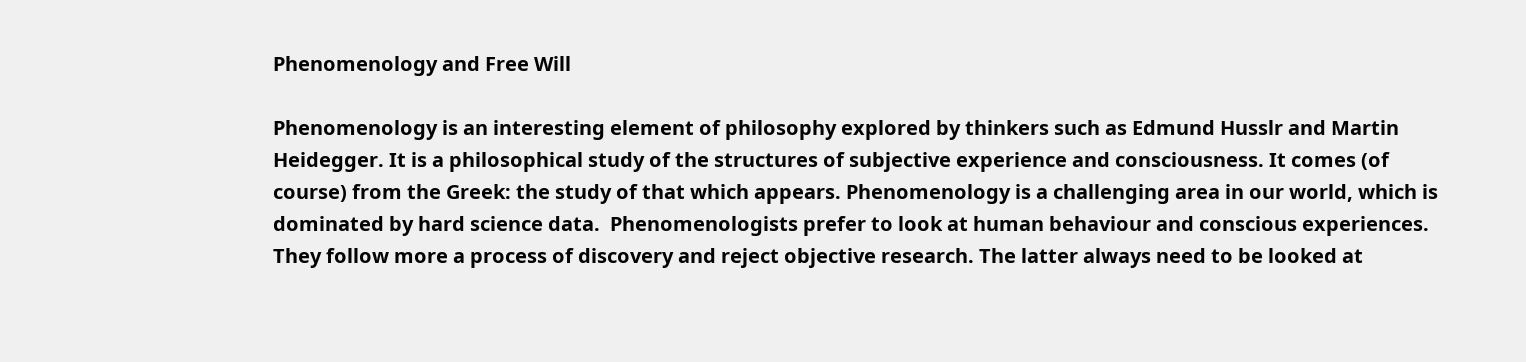Phenomenology and Free Will

Phenomenology is an interesting element of philosophy explored by thinkers such as Edmund Husslr and Martin Heidegger. It is a philosophical study of the structures of subjective experience and consciousness. It comes (of course) from the Greek: the study of that which appears. Phenomenology is a challenging area in our world, which is dominated by hard science data.  Phenomenologists prefer to look at human behaviour and conscious experiences. They follow more a process of discovery and reject objective research. The latter always need to be looked at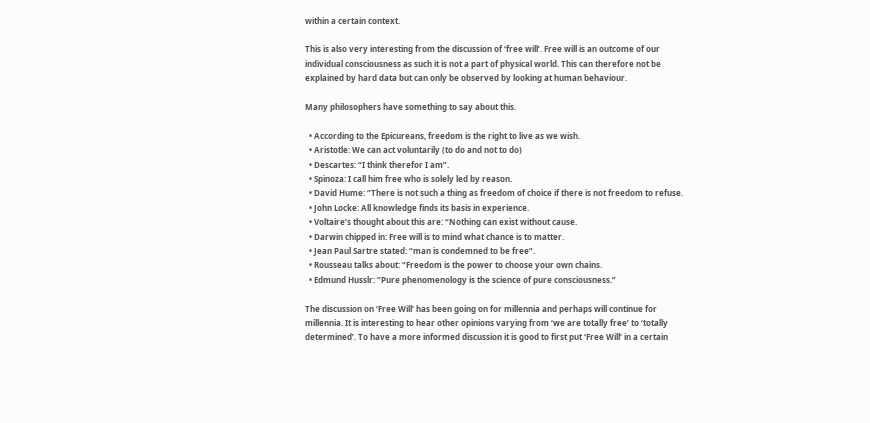within a certain context.

This is also very interesting from the discussion of ‘free will’. Free will is an outcome of our individual consciousness as such it is not a part of physical world. This can therefore not be explained by hard data but can only be observed by looking at human behaviour.

Many philosophers have something to say about this.

  • According to the Epicureans, freedom is the right to live as we wish.
  • Aristotle: We can act voluntarily (to do and not to do)
  • Descartes: “I think therefor I am”.
  • Spinoza: I call him free who is solely led by reason.
  • David Hume: “There is not such a thing as freedom of choice if there is not freedom to refuse.
  • John Locke: All knowledge finds its basis in experience.
  • Voltaire’s thought about this are: “Nothing can exist without cause.
  • Darwin chipped in: Free will is to mind what chance is to matter.
  • Jean Paul Sartre stated: “man is condemned to be free”.
  • Rousseau talks about: “Freedom is the power to choose your own chains.
  • Edmund Husslr: “Pure phenomenology is the science of pure consciousness.”

The discussion on ‘Free Will’ has been going on for millennia and perhaps will continue for millennia. It is interesting to hear other opinions varying from ‘we are totally free’ to ‘totally determined’. To have a more informed discussion it is good to first put ‘Free Will’ in a certain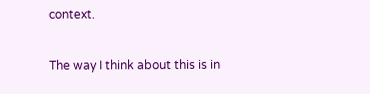context.

The way I think about this is in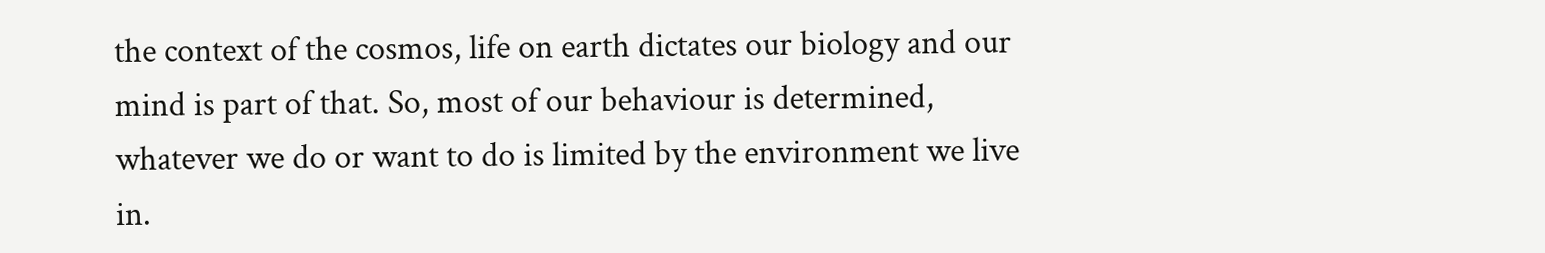the context of the cosmos, life on earth dictates our biology and our mind is part of that. So, most of our behaviour is determined, whatever we do or want to do is limited by the environment we live in.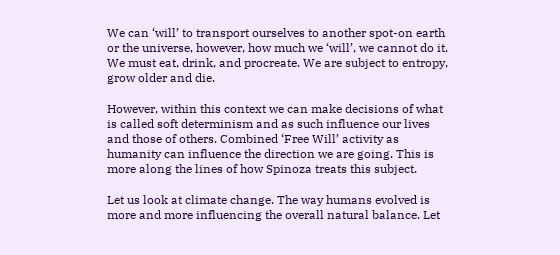We can ‘will’ to transport ourselves to another spot-on earth or the universe, however, how much we ‘will’, we cannot do it. We must eat, drink, and procreate. We are subject to entropy, grow older and die.

However, within this context we can make decisions of what is called soft determinism and as such influence our lives and those of others. Combined ‘Free Will’ activity as humanity can influence the direction we are going. This is more along the lines of how Spinoza treats this subject.

Let us look at climate change. The way humans evolved is more and more influencing the overall natural balance. Let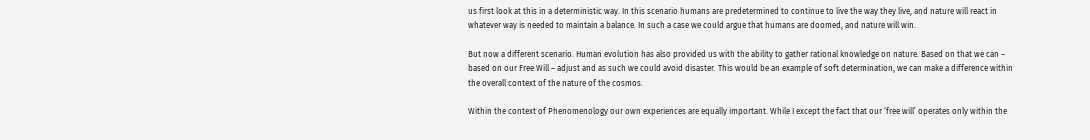us first look at this in a deterministic way. In this scenario humans are predetermined to continue to live the way they live, and nature will react in whatever way is needed to maintain a balance. In such a case we could argue that humans are doomed, and nature will win.

But now a different scenario. Human evolution has also provided us with the ability to gather rational knowledge on nature. Based on that we can – based on our Free Will – adjust and as such we could avoid disaster. This would be an example of soft determination, we can make a difference within the overall context of the nature of the cosmos.

Within the context of Phenomenology our own experiences are equally important. While I except the fact that our ‘free will’ operates only within the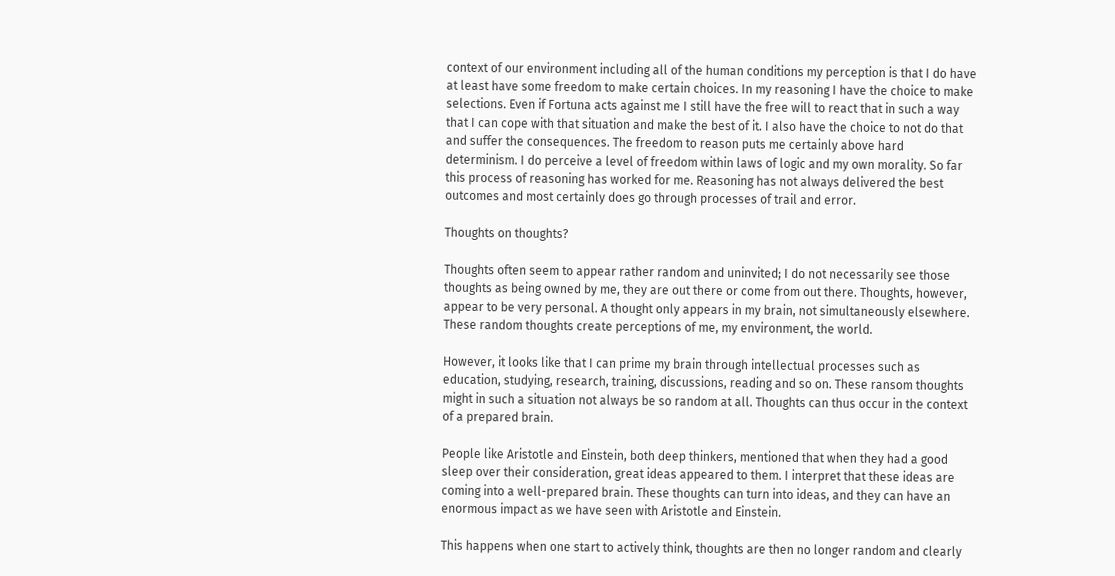context of our environment including all of the human conditions my perception is that I do have at least have some freedom to make certain choices. In my reasoning I have the choice to make selections. Even if Fortuna acts against me I still have the free will to react that in such a way that I can cope with that situation and make the best of it. I also have the choice to not do that and suffer the consequences. The freedom to reason puts me certainly above hard determinism. I do perceive a level of freedom within laws of logic and my own morality. So far this process of reasoning has worked for me. Reasoning has not always delivered the best outcomes and most certainly does go through processes of trail and error.

Thoughts on thoughts?

Thoughts often seem to appear rather random and uninvited; I do not necessarily see those thoughts as being owned by me, they are out there or come from out there. Thoughts, however, appear to be very personal. A thought only appears in my brain, not simultaneously elsewhere. These random thoughts create perceptions of me, my environment, the world.

However, it looks like that I can prime my brain through intellectual processes such as education, studying, research, training, discussions, reading and so on. These ransom thoughts might in such a situation not always be so random at all. Thoughts can thus occur in the context of a prepared brain.

People like Aristotle and Einstein, both deep thinkers, mentioned that when they had a good sleep over their consideration, great ideas appeared to them. I interpret that these ideas are coming into a well-prepared brain. These thoughts can turn into ideas, and they can have an enormous impact as we have seen with Aristotle and Einstein.

This happens when one start to actively think, thoughts are then no longer random and clearly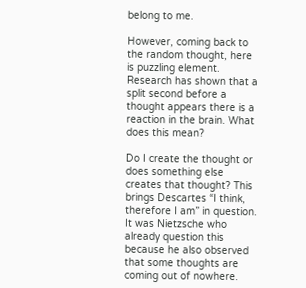belong to me.

However, coming back to the random thought, here is puzzling element. Research has shown that a split second before a thought appears there is a reaction in the brain. What does this mean?

Do I create the thought or does something else creates that thought? This brings Descartes “I think, therefore I am” in question. It was Nietzsche who already question this because he also observed that some thoughts are coming out of nowhere.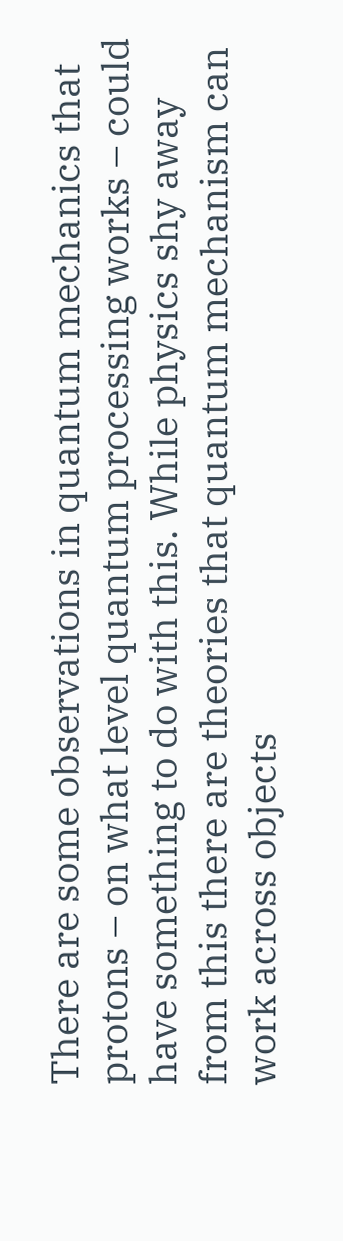There are some observations in quantum mechanics that protons – on what level quantum processing works – could have something to do with this. While physics shy away from this there are theories that quantum mechanism can work across objects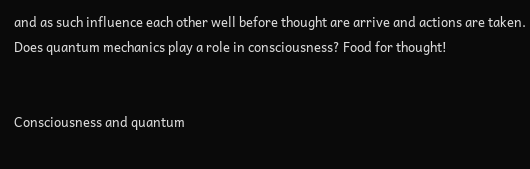and as such influence each other well before thought are arrive and actions are taken. Does quantum mechanics play a role in consciousness? Food for thought!


Consciousness and quantum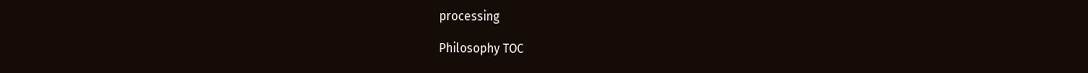processing

Philosophy TOC